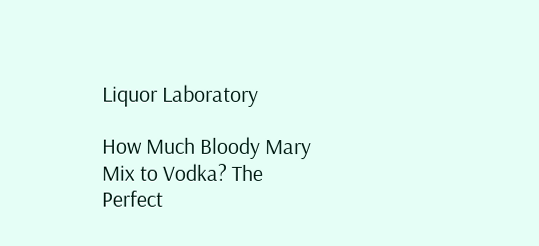Liquor Laboratory

How Much Bloody Mary Mix to Vodka? The Perfect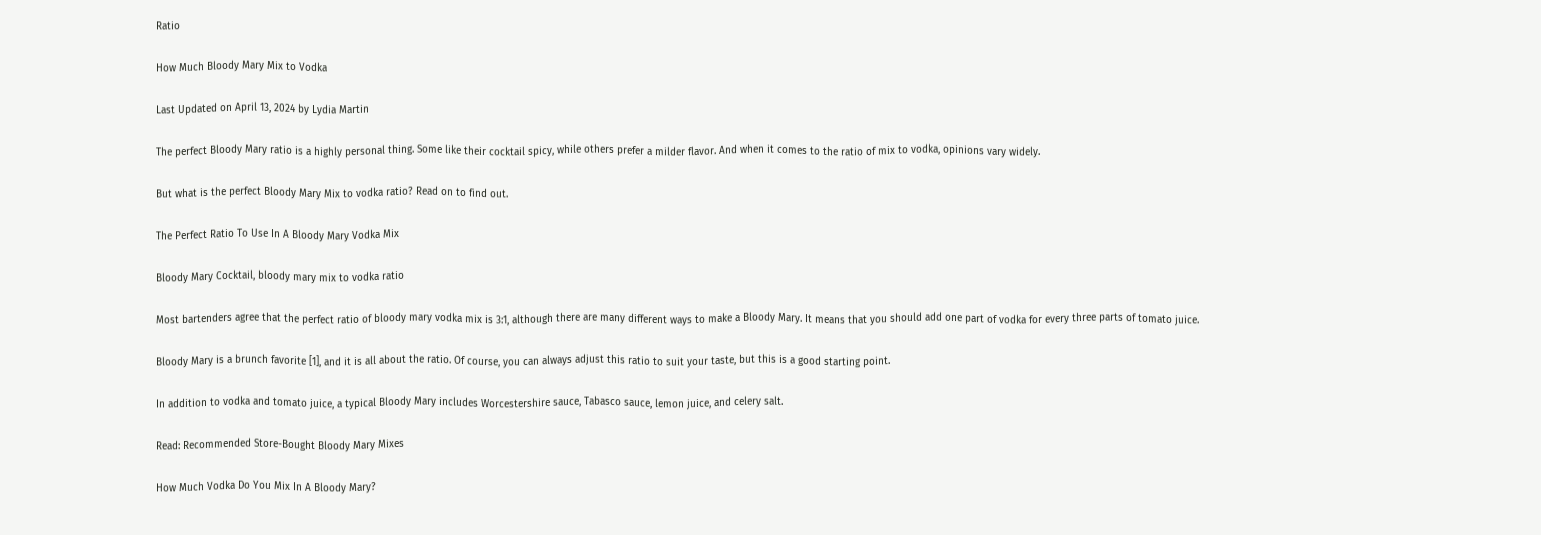Ratio

How Much Bloody Mary Mix to Vodka

Last Updated on April 13, 2024 by Lydia Martin

The perfect Bloody Mary ratio is a highly personal thing. Some like their cocktail spicy, while others prefer a milder flavor. And when it comes to the ratio of mix to vodka, opinions vary widely.

But what is the perfect Bloody Mary Mix to vodka ratio? Read on to find out.

The Perfect Ratio To Use In A Bloody Mary Vodka Mix

Bloody Mary Cocktail, bloody mary mix to vodka ratio

Most bartenders agree that the perfect ratio of bloody mary vodka mix is 3:1, although there are many different ways to make a Bloody Mary. It means that you should add one part of vodka for every three parts of tomato juice.

Bloody Mary is a brunch favorite [1], and it is all about the ratio. Of course, you can always adjust this ratio to suit your taste, but this is a good starting point.

In addition to vodka and tomato juice, a typical Bloody Mary includes Worcestershire sauce, Tabasco sauce, lemon juice, and celery salt.

Read: Recommended Store-Bought Bloody Mary Mixes

How Much Vodka Do You Mix In A Bloody Mary?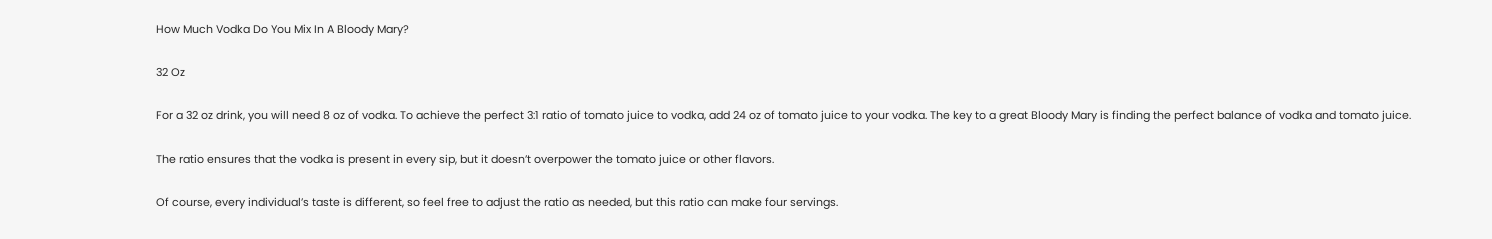How Much Vodka Do You Mix In A Bloody Mary?

32 Oz

For a 32 oz drink, you will need 8 oz of vodka. To achieve the perfect 3:1 ratio of tomato juice to vodka, add 24 oz of tomato juice to your vodka. The key to a great Bloody Mary is finding the perfect balance of vodka and tomato juice.

The ratio ensures that the vodka is present in every sip, but it doesn’t overpower the tomato juice or other flavors.

Of course, every individual’s taste is different, so feel free to adjust the ratio as needed, but this ratio can make four servings.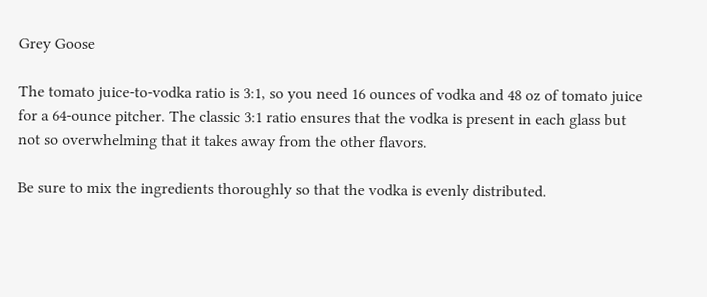Grey Goose

The tomato juice-to-vodka ratio is 3:1, so you need 16 ounces of vodka and 48 oz of tomato juice for a 64-ounce pitcher. The classic 3:1 ratio ensures that the vodka is present in each glass but not so overwhelming that it takes away from the other flavors.

Be sure to mix the ingredients thoroughly so that the vodka is evenly distributed.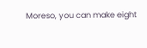Moreso, you can make eight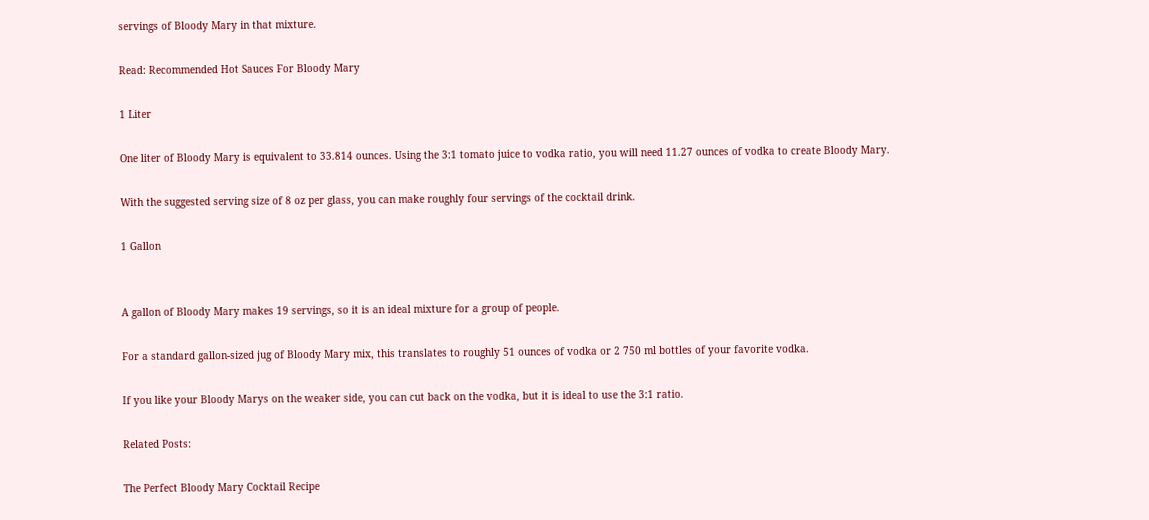servings of Bloody Mary in that mixture.

Read: Recommended Hot Sauces For Bloody Mary

1 Liter

One liter of Bloody Mary is equivalent to 33.814 ounces. Using the 3:1 tomato juice to vodka ratio, you will need 11.27 ounces of vodka to create Bloody Mary.

With the suggested serving size of 8 oz per glass, you can make roughly four servings of the cocktail drink.

1 Gallon


A gallon of Bloody Mary makes 19 servings, so it is an ideal mixture for a group of people.

For a standard gallon-sized jug of Bloody Mary mix, this translates to roughly 51 ounces of vodka or 2 750 ml bottles of your favorite vodka.

If you like your Bloody Marys on the weaker side, you can cut back on the vodka, but it is ideal to use the 3:1 ratio.

Related Posts:

The Perfect Bloody Mary Cocktail Recipe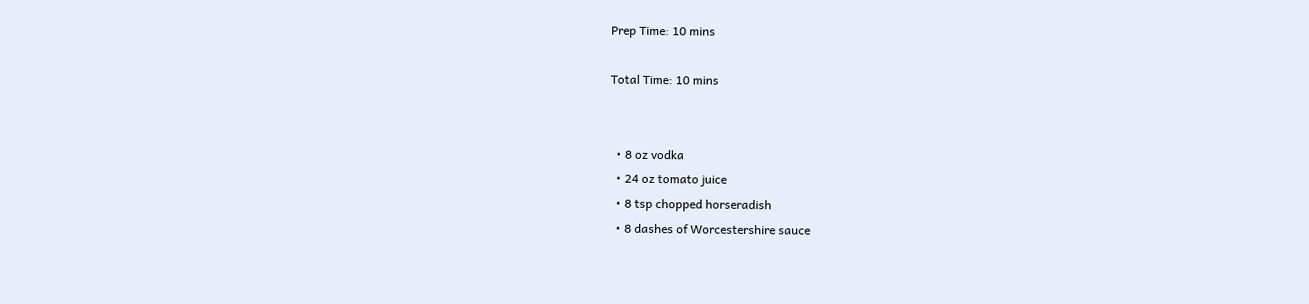Prep Time: 10 mins

Total Time: 10 mins


  • 8 oz vodka
  • 24 oz tomato juice
  • 8 tsp chopped horseradish
  • 8 dashes of Worcestershire sauce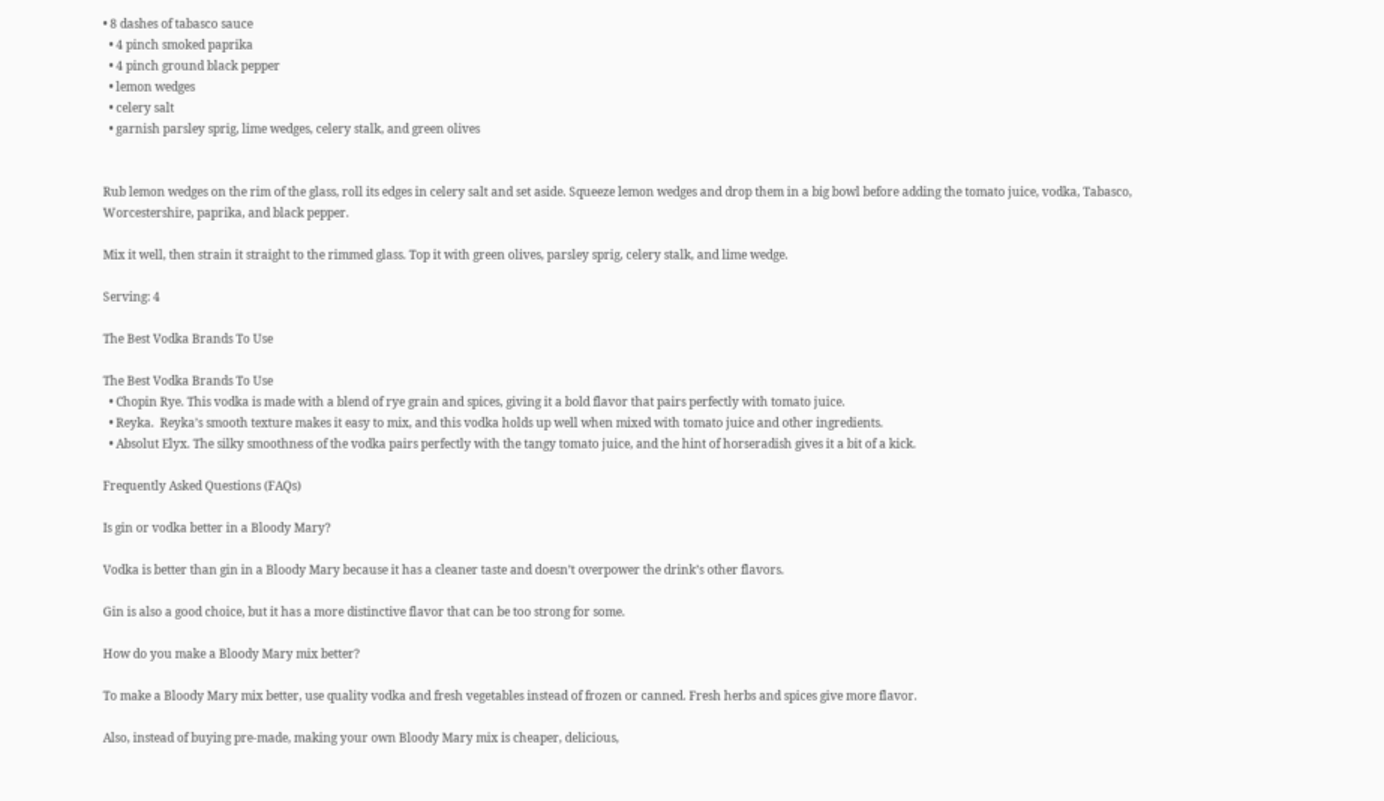• 8 dashes of tabasco sauce
  • 4 pinch smoked paprika
  • 4 pinch ground black pepper
  • lemon wedges
  • celery salt
  • garnish parsley sprig, lime wedges, celery stalk, and green olives


Rub lemon wedges on the rim of the glass, roll its edges in celery salt and set aside. Squeeze lemon wedges and drop them in a big bowl before adding the tomato juice, vodka, Tabasco, Worcestershire, paprika, and black pepper.

Mix it well, then strain it straight to the rimmed glass. Top it with green olives, parsley sprig, celery stalk, and lime wedge.

Serving: 4

The Best Vodka Brands To Use

The Best Vodka Brands To Use
  • Chopin Rye. This vodka is made with a blend of rye grain and spices, giving it a bold flavor that pairs perfectly with tomato juice.
  • Reyka.  Reyka’s smooth texture makes it easy to mix, and this vodka holds up well when mixed with tomato juice and other ingredients.
  • Absolut Elyx. The silky smoothness of the vodka pairs perfectly with the tangy tomato juice, and the hint of horseradish gives it a bit of a kick.

Frequently Asked Questions (FAQs)

Is gin or vodka better in a Bloody Mary?

Vodka is better than gin in a Bloody Mary because it has a cleaner taste and doesn’t overpower the drink’s other flavors.

Gin is also a good choice, but it has a more distinctive flavor that can be too strong for some.

How do you make a Bloody Mary mix better?

To make a Bloody Mary mix better, use quality vodka and fresh vegetables instead of frozen or canned. Fresh herbs and spices give more flavor.

Also, instead of buying pre-made, making your own Bloody Mary mix is cheaper, delicious,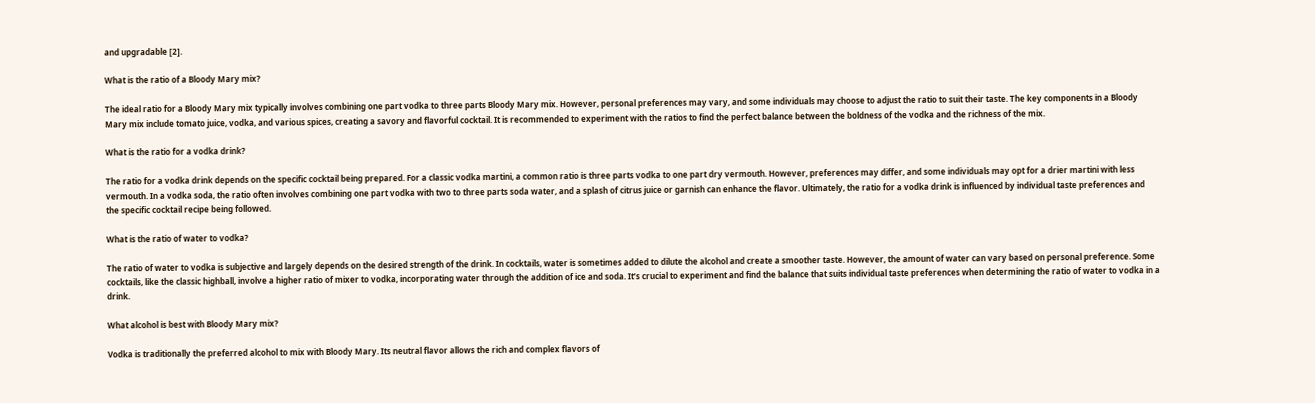and upgradable [2].

What is the ratio of a Bloody Mary mix?

The ideal ratio for a Bloody Mary mix typically involves combining one part vodka to three parts Bloody Mary mix. However, personal preferences may vary, and some individuals may choose to adjust the ratio to suit their taste. The key components in a Bloody Mary mix include tomato juice, vodka, and various spices, creating a savory and flavorful cocktail. It is recommended to experiment with the ratios to find the perfect balance between the boldness of the vodka and the richness of the mix.

What is the ratio for a vodka drink?

The ratio for a vodka drink depends on the specific cocktail being prepared. For a classic vodka martini, a common ratio is three parts vodka to one part dry vermouth. However, preferences may differ, and some individuals may opt for a drier martini with less vermouth. In a vodka soda, the ratio often involves combining one part vodka with two to three parts soda water, and a splash of citrus juice or garnish can enhance the flavor. Ultimately, the ratio for a vodka drink is influenced by individual taste preferences and the specific cocktail recipe being followed.

What is the ratio of water to vodka?

The ratio of water to vodka is subjective and largely depends on the desired strength of the drink. In cocktails, water is sometimes added to dilute the alcohol and create a smoother taste. However, the amount of water can vary based on personal preference. Some cocktails, like the classic highball, involve a higher ratio of mixer to vodka, incorporating water through the addition of ice and soda. It’s crucial to experiment and find the balance that suits individual taste preferences when determining the ratio of water to vodka in a drink.

What alcohol is best with Bloody Mary mix?

Vodka is traditionally the preferred alcohol to mix with Bloody Mary. Its neutral flavor allows the rich and complex flavors of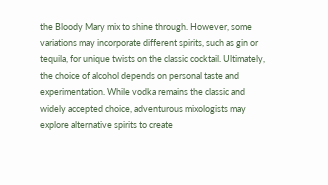the Bloody Mary mix to shine through. However, some variations may incorporate different spirits, such as gin or tequila, for unique twists on the classic cocktail. Ultimately, the choice of alcohol depends on personal taste and experimentation. While vodka remains the classic and widely accepted choice, adventurous mixologists may explore alternative spirits to create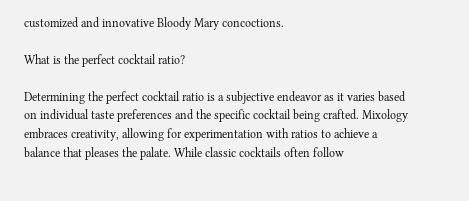customized and innovative Bloody Mary concoctions.

What is the perfect cocktail ratio?

Determining the perfect cocktail ratio is a subjective endeavor as it varies based on individual taste preferences and the specific cocktail being crafted. Mixology embraces creativity, allowing for experimentation with ratios to achieve a balance that pleases the palate. While classic cocktails often follow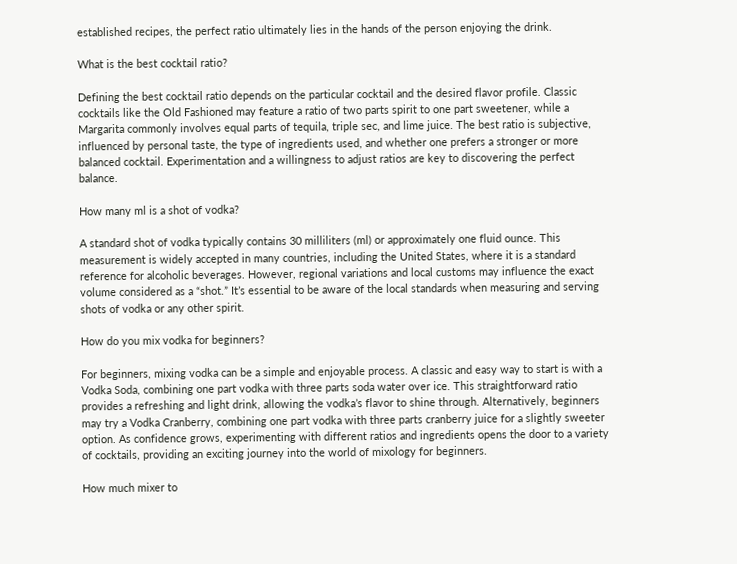established recipes, the perfect ratio ultimately lies in the hands of the person enjoying the drink.

What is the best cocktail ratio?

Defining the best cocktail ratio depends on the particular cocktail and the desired flavor profile. Classic cocktails like the Old Fashioned may feature a ratio of two parts spirit to one part sweetener, while a Margarita commonly involves equal parts of tequila, triple sec, and lime juice. The best ratio is subjective, influenced by personal taste, the type of ingredients used, and whether one prefers a stronger or more balanced cocktail. Experimentation and a willingness to adjust ratios are key to discovering the perfect balance.

How many ml is a shot of vodka?

A standard shot of vodka typically contains 30 milliliters (ml) or approximately one fluid ounce. This measurement is widely accepted in many countries, including the United States, where it is a standard reference for alcoholic beverages. However, regional variations and local customs may influence the exact volume considered as a “shot.” It’s essential to be aware of the local standards when measuring and serving shots of vodka or any other spirit.

How do you mix vodka for beginners?

For beginners, mixing vodka can be a simple and enjoyable process. A classic and easy way to start is with a Vodka Soda, combining one part vodka with three parts soda water over ice. This straightforward ratio provides a refreshing and light drink, allowing the vodka’s flavor to shine through. Alternatively, beginners may try a Vodka Cranberry, combining one part vodka with three parts cranberry juice for a slightly sweeter option. As confidence grows, experimenting with different ratios and ingredients opens the door to a variety of cocktails, providing an exciting journey into the world of mixology for beginners.

How much mixer to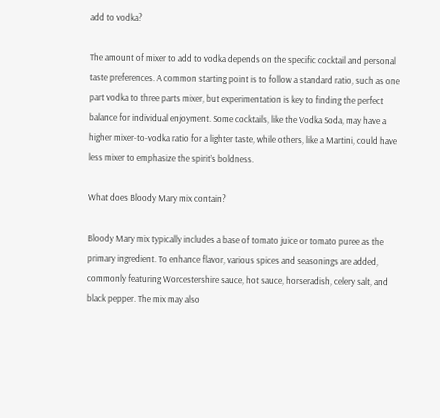add to vodka?

The amount of mixer to add to vodka depends on the specific cocktail and personal taste preferences. A common starting point is to follow a standard ratio, such as one part vodka to three parts mixer, but experimentation is key to finding the perfect balance for individual enjoyment. Some cocktails, like the Vodka Soda, may have a higher mixer-to-vodka ratio for a lighter taste, while others, like a Martini, could have less mixer to emphasize the spirit’s boldness.

What does Bloody Mary mix contain?

Bloody Mary mix typically includes a base of tomato juice or tomato puree as the primary ingredient. To enhance flavor, various spices and seasonings are added, commonly featuring Worcestershire sauce, hot sauce, horseradish, celery salt, and black pepper. The mix may also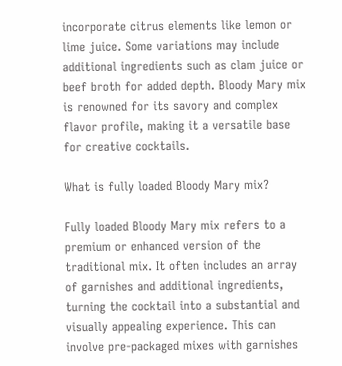incorporate citrus elements like lemon or lime juice. Some variations may include additional ingredients such as clam juice or beef broth for added depth. Bloody Mary mix is renowned for its savory and complex flavor profile, making it a versatile base for creative cocktails.

What is fully loaded Bloody Mary mix?

Fully loaded Bloody Mary mix refers to a premium or enhanced version of the traditional mix. It often includes an array of garnishes and additional ingredients, turning the cocktail into a substantial and visually appealing experience. This can involve pre-packaged mixes with garnishes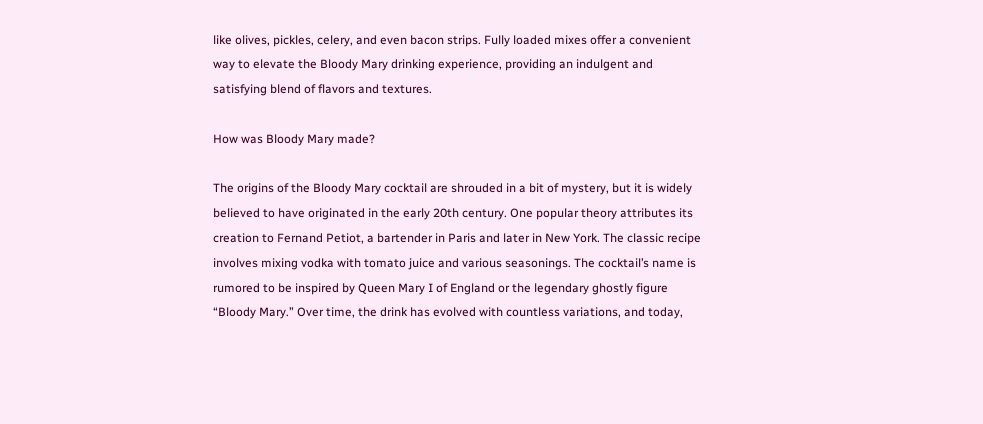like olives, pickles, celery, and even bacon strips. Fully loaded mixes offer a convenient way to elevate the Bloody Mary drinking experience, providing an indulgent and satisfying blend of flavors and textures.

How was Bloody Mary made?

The origins of the Bloody Mary cocktail are shrouded in a bit of mystery, but it is widely believed to have originated in the early 20th century. One popular theory attributes its creation to Fernand Petiot, a bartender in Paris and later in New York. The classic recipe involves mixing vodka with tomato juice and various seasonings. The cocktail’s name is rumored to be inspired by Queen Mary I of England or the legendary ghostly figure “Bloody Mary.” Over time, the drink has evolved with countless variations, and today,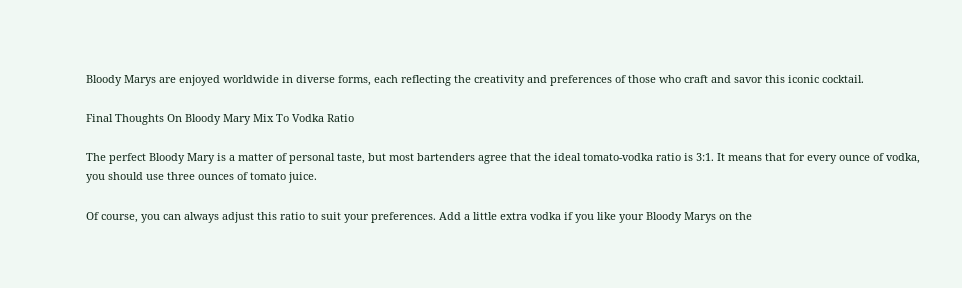Bloody Marys are enjoyed worldwide in diverse forms, each reflecting the creativity and preferences of those who craft and savor this iconic cocktail.

Final Thoughts On Bloody Mary Mix To Vodka Ratio

The perfect Bloody Mary is a matter of personal taste, but most bartenders agree that the ideal tomato-vodka ratio is 3:1. It means that for every ounce of vodka, you should use three ounces of tomato juice.

Of course, you can always adjust this ratio to suit your preferences. Add a little extra vodka if you like your Bloody Marys on the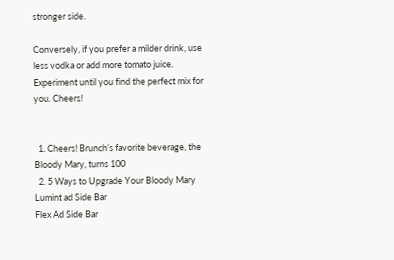stronger side.

Conversely, if you prefer a milder drink, use less vodka or add more tomato juice. Experiment until you find the perfect mix for you. Cheers!


  1. Cheers! Brunch’s favorite beverage, the Bloody Mary, turns 100
  2. 5 Ways to Upgrade Your Bloody Mary
Lumint ad Side Bar
Flex Ad Side Bar